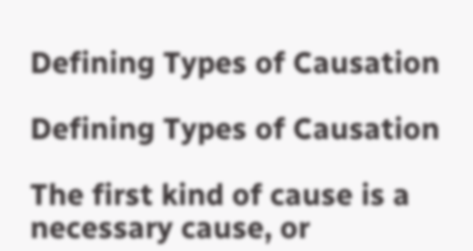Defining Types of Causation

Defining Types of Causation

The first kind of cause is a necessary cause, or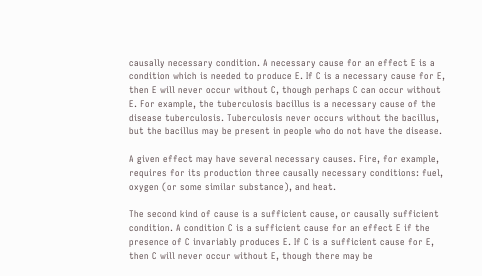causally necessary condition. A necessary cause for an effect E is a condition which is needed to produce E. If C is a necessary cause for E, then E will never occur without C, though perhaps C can occur without E. For example, the tuberculosis bacillus is a necessary cause of the disease tuberculosis. Tuberculosis never occurs without the bacillus, but the bacillus may be present in people who do not have the disease.

A given effect may have several necessary causes. Fire, for example, requires for its production three causally necessary conditions: fuel, oxygen (or some similar substance), and heat.

The second kind of cause is a sufficient cause, or causally sufficient condition. A condition C is a sufficient cause for an effect E if the presence of C invariably produces E. If C is a sufficient cause for E, then C will never occur without E, though there may be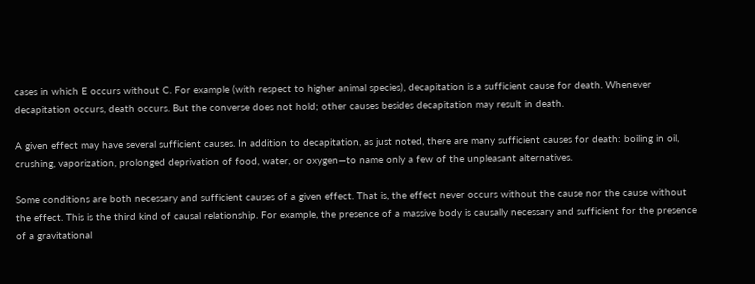cases in which E occurs without C. For example (with respect to higher animal species), decapitation is a sufficient cause for death. Whenever decapitation occurs, death occurs. But the converse does not hold; other causes besides decapitation may result in death.

A given effect may have several sufficient causes. In addition to decapitation, as just noted, there are many sufficient causes for death: boiling in oil, crushing, vaporization, prolonged deprivation of food, water, or oxygen—to name only a few of the unpleasant alternatives.

Some conditions are both necessary and sufficient causes of a given effect. That is, the effect never occurs without the cause nor the cause without the effect. This is the third kind of causal relationship. For example, the presence of a massive body is causally necessary and sufficient for the presence of a gravitational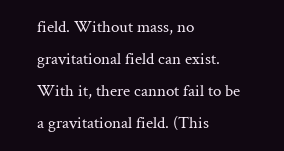field. Without mass, no gravitational field can exist. With it, there cannot fail to be a gravitational field. (This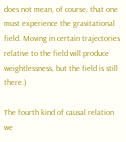does not mean, of course, that one must experience the gravitational field. Moving in certain trajectories relative to the field will produce weightlessness, but the field is still there.)

The fourth kind of causal relation we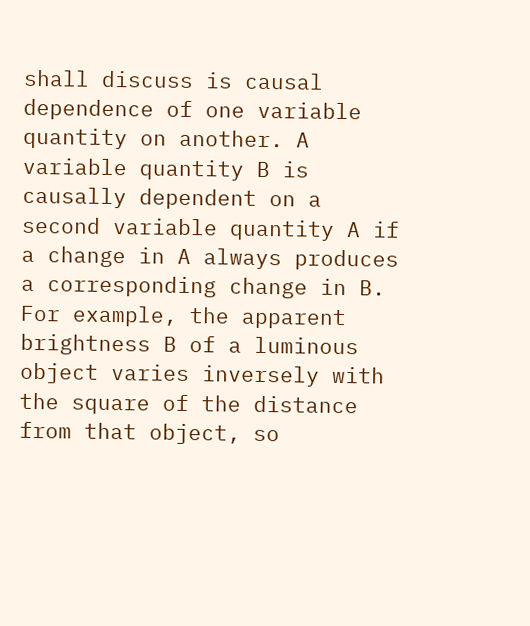shall discuss is causal dependence of one variable quantity on another. A variable quantity B is causally dependent on a second variable quantity A if a change in A always produces a corresponding change in B. For example, the apparent brightness B of a luminous object varies inversely with the square of the distance from that object, so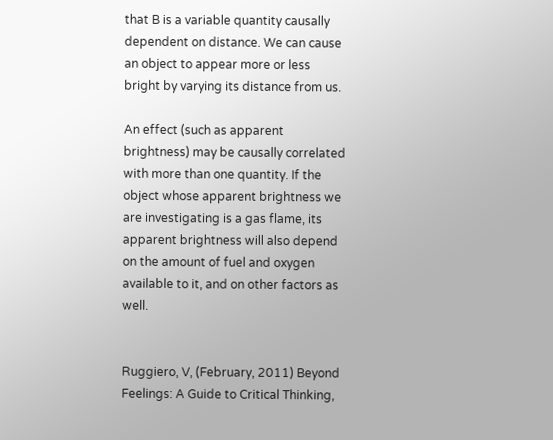that B is a variable quantity causally dependent on distance. We can cause an object to appear more or less bright by varying its distance from us.

An effect (such as apparent brightness) may be causally correlated with more than one quantity. If the object whose apparent brightness we are investigating is a gas flame, its apparent brightness will also depend on the amount of fuel and oxygen available to it, and on other factors as well.


Ruggiero, V, (February, 2011) Beyond Feelings: A Guide to Critical Thinking,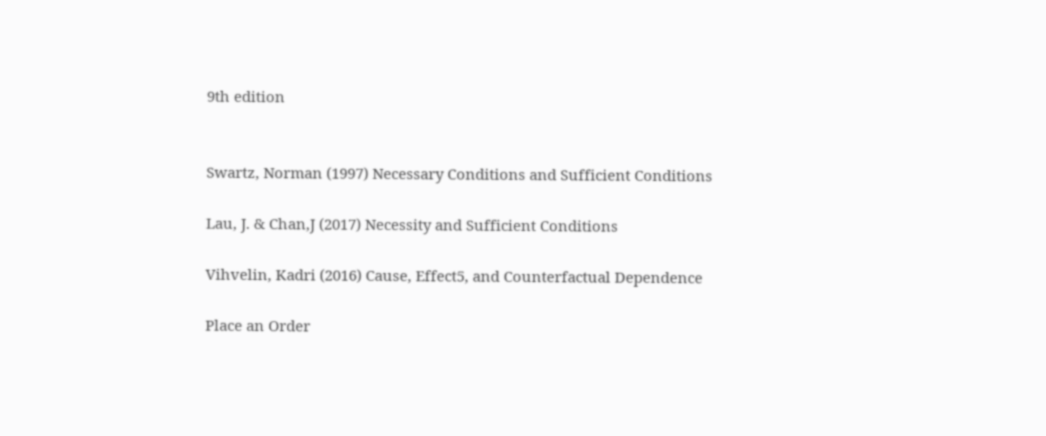9th edition


Swartz, Norman (1997) Necessary Conditions and Sufficient Conditions

Lau, J. & Chan,J (2017) Necessity and Sufficient Conditions

Vihvelin, Kadri (2016) Cause, Effect5, and Counterfactual Dependence

Place an Order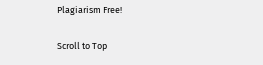Plagiarism Free!

Scroll to Top